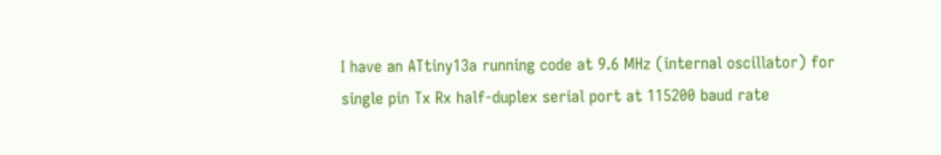I have an ATtiny13a running code at 9.6 MHz (internal oscillator) for single pin Tx Rx half-duplex serial port at 115200 baud rate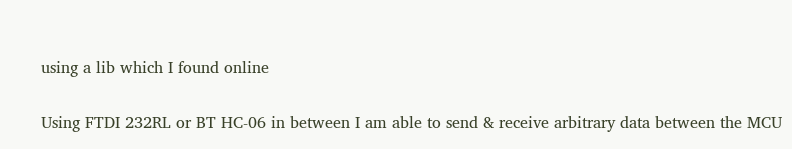using a lib which I found online

Using FTDI 232RL or BT HC-06 in between I am able to send & receive arbitrary data between the MCU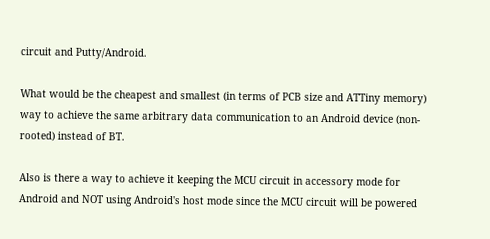circuit and Putty/Android.

What would be the cheapest and smallest (in terms of PCB size and ATTiny memory) way to achieve the same arbitrary data communication to an Android device (non-rooted) instead of BT.

Also is there a way to achieve it keeping the MCU circuit in accessory mode for Android and NOT using Android's host mode since the MCU circuit will be powered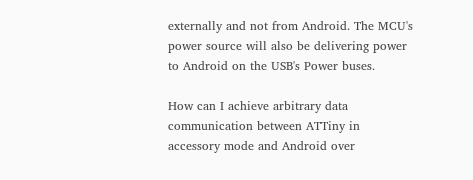externally and not from Android. The MCU's power source will also be delivering power to Android on the USB's Power buses.

How can I achieve arbitrary data communication between ATTiny in accessory mode and Android over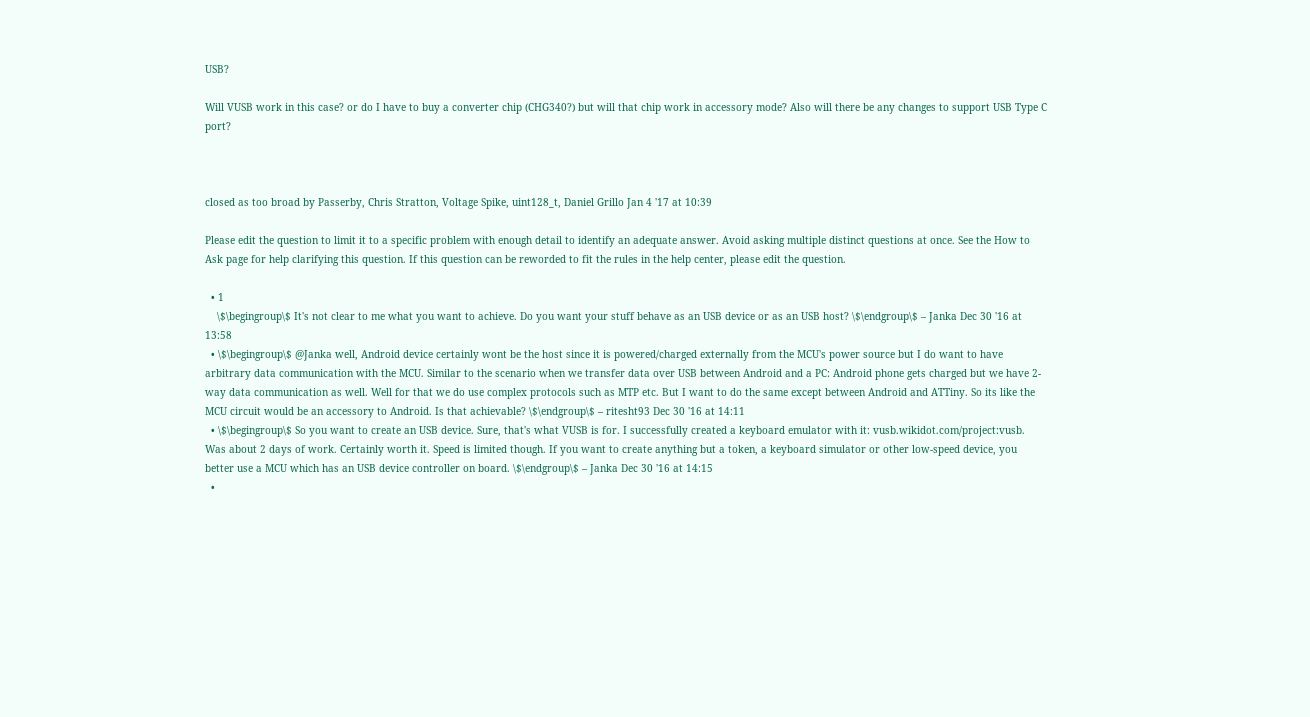USB?

Will VUSB work in this case? or do I have to buy a converter chip (CHG340?) but will that chip work in accessory mode? Also will there be any changes to support USB Type C port?



closed as too broad by Passerby, Chris Stratton, Voltage Spike, uint128_t, Daniel Grillo Jan 4 '17 at 10:39

Please edit the question to limit it to a specific problem with enough detail to identify an adequate answer. Avoid asking multiple distinct questions at once. See the How to Ask page for help clarifying this question. If this question can be reworded to fit the rules in the help center, please edit the question.

  • 1
    \$\begingroup\$ It's not clear to me what you want to achieve. Do you want your stuff behave as an USB device or as an USB host? \$\endgroup\$ – Janka Dec 30 '16 at 13:58
  • \$\begingroup\$ @Janka well, Android device certainly wont be the host since it is powered/charged externally from the MCU's power source but I do want to have arbitrary data communication with the MCU. Similar to the scenario when we transfer data over USB between Android and a PC: Android phone gets charged but we have 2-way data communication as well. Well for that we do use complex protocols such as MTP etc. But I want to do the same except between Android and ATTiny. So its like the MCU circuit would be an accessory to Android. Is that achievable? \$\endgroup\$ – ritesht93 Dec 30 '16 at 14:11
  • \$\begingroup\$ So you want to create an USB device. Sure, that's what VUSB is for. I successfully created a keyboard emulator with it: vusb.wikidot.com/project:vusb. Was about 2 days of work. Certainly worth it. Speed is limited though. If you want to create anything but a token, a keyboard simulator or other low-speed device, you better use a MCU which has an USB device controller on board. \$\endgroup\$ – Janka Dec 30 '16 at 14:15
  •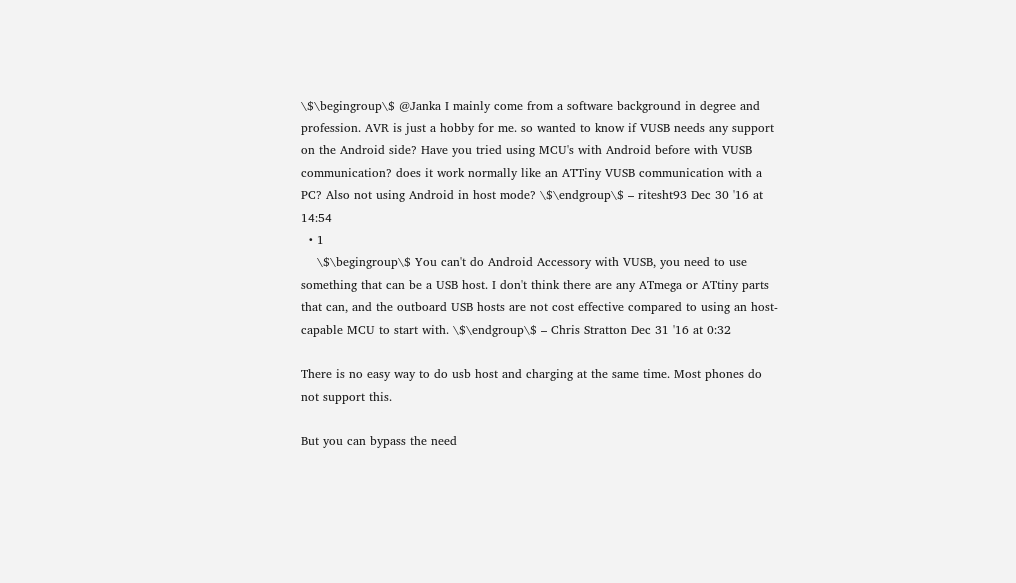\$\begingroup\$ @Janka I mainly come from a software background in degree and profession. AVR is just a hobby for me. so wanted to know if VUSB needs any support on the Android side? Have you tried using MCU's with Android before with VUSB communication? does it work normally like an ATTiny VUSB communication with a PC? Also not using Android in host mode? \$\endgroup\$ – ritesht93 Dec 30 '16 at 14:54
  • 1
    \$\begingroup\$ You can't do Android Accessory with VUSB, you need to use something that can be a USB host. I don't think there are any ATmega or ATtiny parts that can, and the outboard USB hosts are not cost effective compared to using an host-capable MCU to start with. \$\endgroup\$ – Chris Stratton Dec 31 '16 at 0:32

There is no easy way to do usb host and charging at the same time. Most phones do not support this.

But you can bypass the need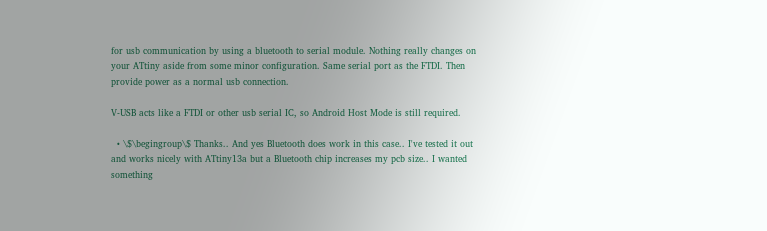for usb communication by using a bluetooth to serial module. Nothing really changes on your ATtiny aside from some minor configuration. Same serial port as the FTDI. Then provide power as a normal usb connection.

V-USB acts like a FTDI or other usb serial IC, so Android Host Mode is still required.

  • \$\begingroup\$ Thanks.. And yes Bluetooth does work in this case.. I've tested it out and works nicely with ATtiny13a but a Bluetooth chip increases my pcb size.. I wanted something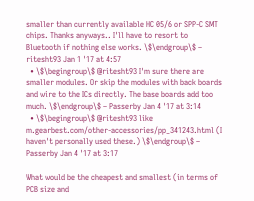smaller than currently available HC 05/6 or SPP-C SMT chips. Thanks anyways.. I'll have to resort to Bluetooth if nothing else works. \$\endgroup\$ – ritesht93 Jan 1 '17 at 4:57
  • \$\begingroup\$ @ritesht93 I'm sure there are smaller modules. Or skip the modules with back boards and wire to the ICs directly. The base boards add too much. \$\endgroup\$ – Passerby Jan 4 '17 at 3:14
  • \$\begingroup\$ @ritesht93 like m.gearbest.com/other-accessories/pp_341243.html (I haven't personally used these.) \$\endgroup\$ – Passerby Jan 4 '17 at 3:17

What would be the cheapest and smallest (in terms of PCB size and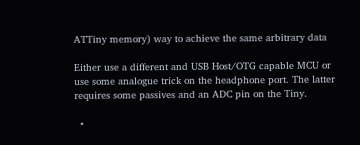ATTiny memory) way to achieve the same arbitrary data

Either use a different and USB Host/OTG capable MCU or use some analogue trick on the headphone port. The latter requires some passives and an ADC pin on the Tiny.

  •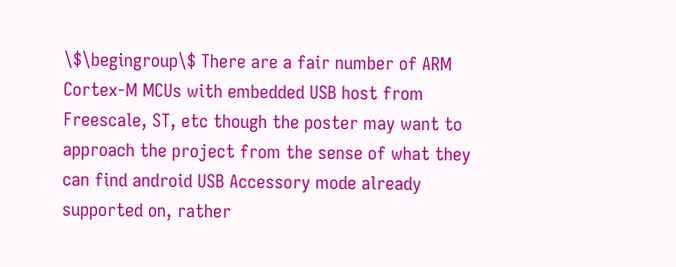\$\begingroup\$ There are a fair number of ARM Cortex-M MCUs with embedded USB host from Freescale, ST, etc though the poster may want to approach the project from the sense of what they can find android USB Accessory mode already supported on, rather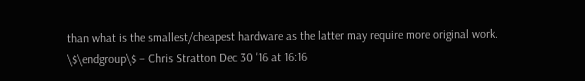than what is the smallest/cheapest hardware as the latter may require more original work. \$\endgroup\$ – Chris Stratton Dec 30 '16 at 16:16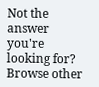Not the answer you're looking for? Browse other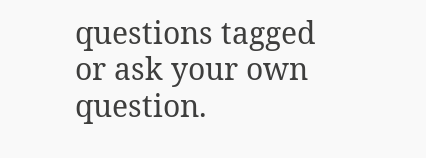questions tagged or ask your own question.